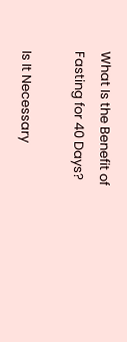What Is the Benefit of Fasting for 40 Days?

Is It Necessary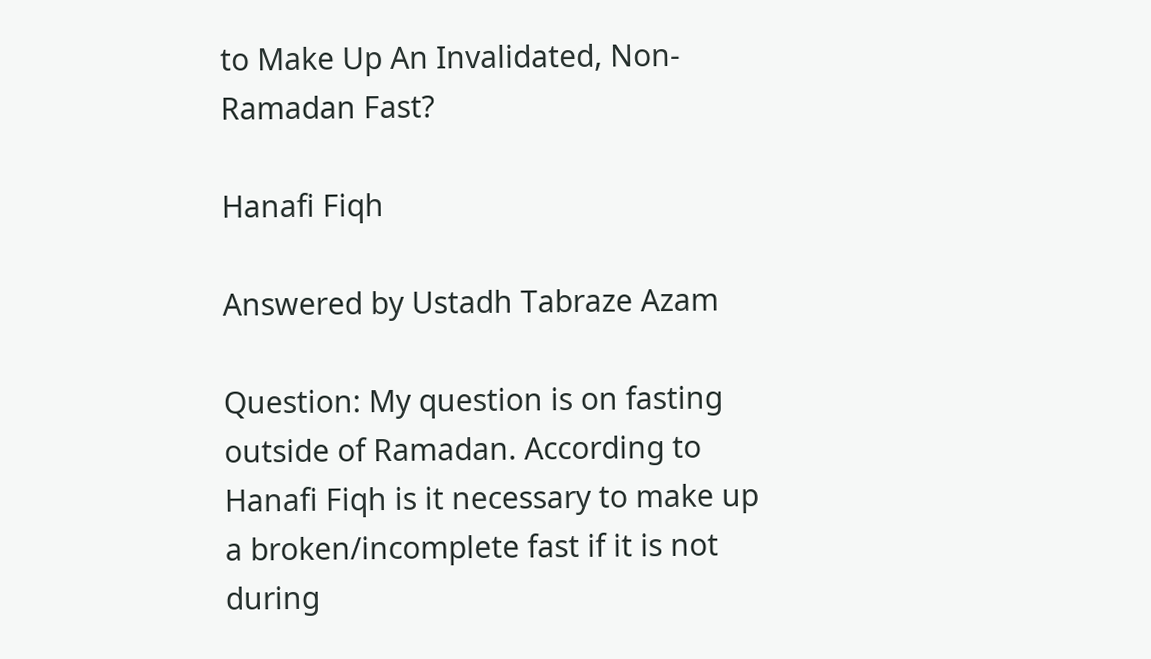to Make Up An Invalidated, Non-Ramadan Fast?

Hanafi Fiqh

Answered by Ustadh Tabraze Azam

Question: My question is on fasting outside of Ramadan. According to Hanafi Fiqh is it necessary to make up a broken/incomplete fast if it is not during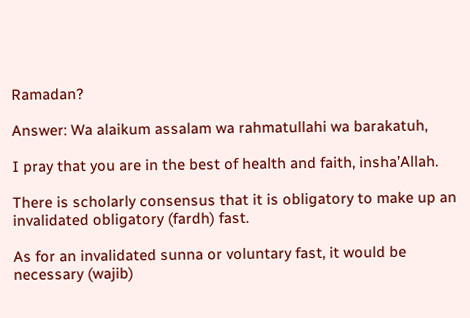Ramadan?

Answer: Wa alaikum assalam wa rahmatullahi wa barakatuh,

I pray that you are in the best of health and faith, insha’Allah.

There is scholarly consensus that it is obligatory to make up an invalidated obligatory (fardh) fast.

As for an invalidated sunna or voluntary fast, it would be necessary (wajib)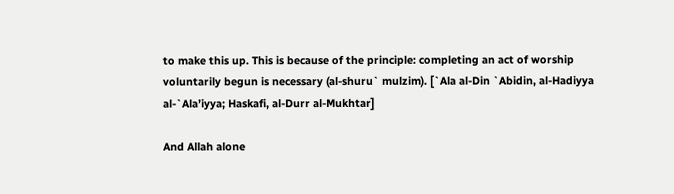to make this up. This is because of the principle: completing an act of worship voluntarily begun is necessary (al-shuru` mulzim). [`Ala al-Din `Abidin, al-Hadiyya al-`Ala’iyya; Haskafi, al-Durr al-Mukhtar]

And Allah alone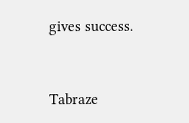gives success.


Tabraze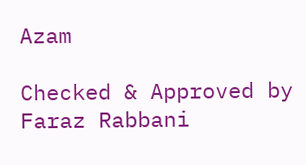Azam

Checked & Approved by Faraz Rabbani